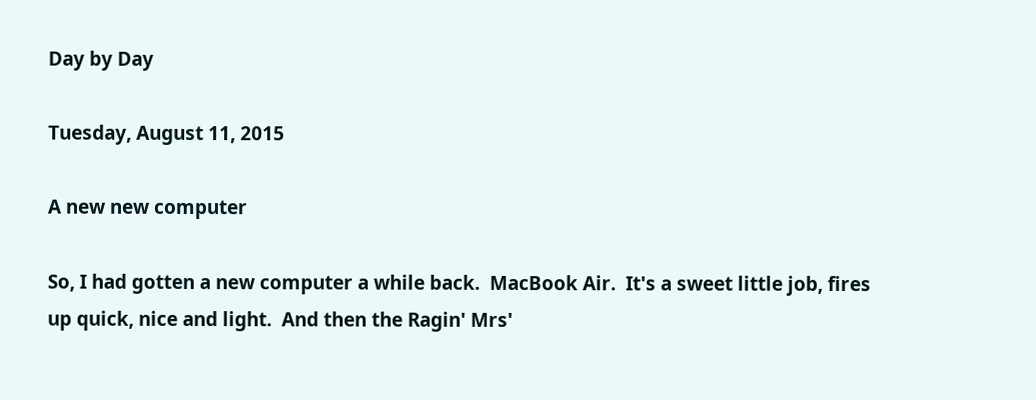Day by Day

Tuesday, August 11, 2015

A new new computer

So, I had gotten a new computer a while back.  MacBook Air.  It's a sweet little job, fires up quick, nice and light.  And then the Ragin' Mrs'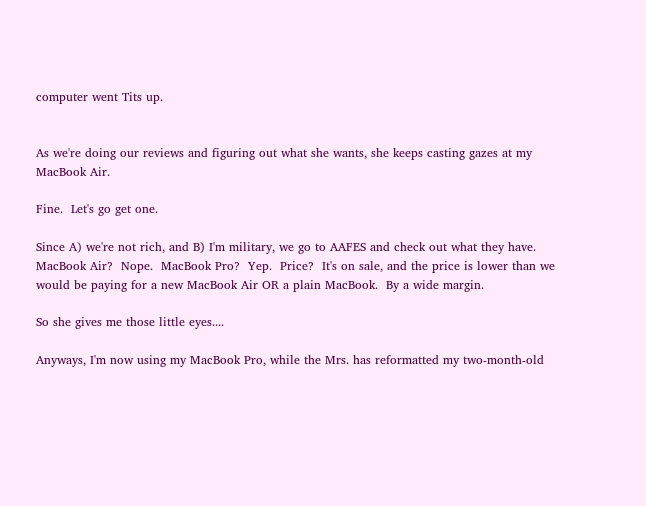computer went Tits up.


As we're doing our reviews and figuring out what she wants, she keeps casting gazes at my MacBook Air.

Fine.  Let's go get one.

Since A) we're not rich, and B) I'm military, we go to AAFES and check out what they have.  MacBook Air?  Nope.  MacBook Pro?  Yep.  Price?  It's on sale, and the price is lower than we would be paying for a new MacBook Air OR a plain MacBook.  By a wide margin.

So she gives me those little eyes....

Anyways, I'm now using my MacBook Pro, while the Mrs. has reformatted my two-month-old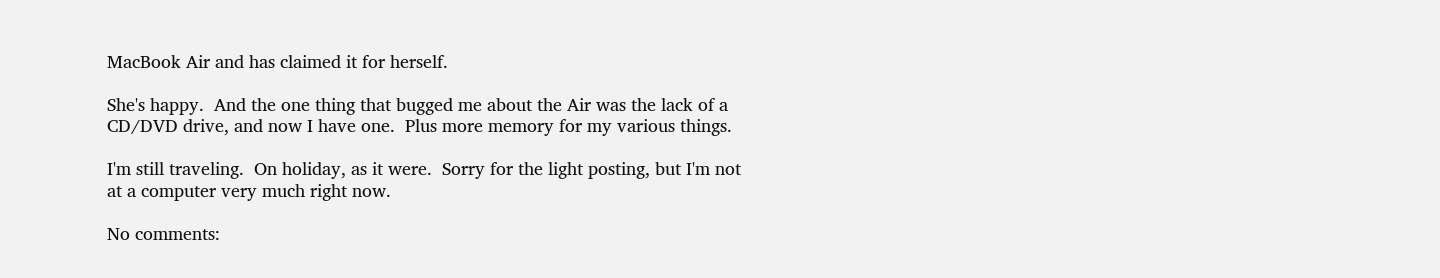MacBook Air and has claimed it for herself.

She's happy.  And the one thing that bugged me about the Air was the lack of a CD/DVD drive, and now I have one.  Plus more memory for my various things.

I'm still traveling.  On holiday, as it were.  Sorry for the light posting, but I'm not at a computer very much right now.

No comments: